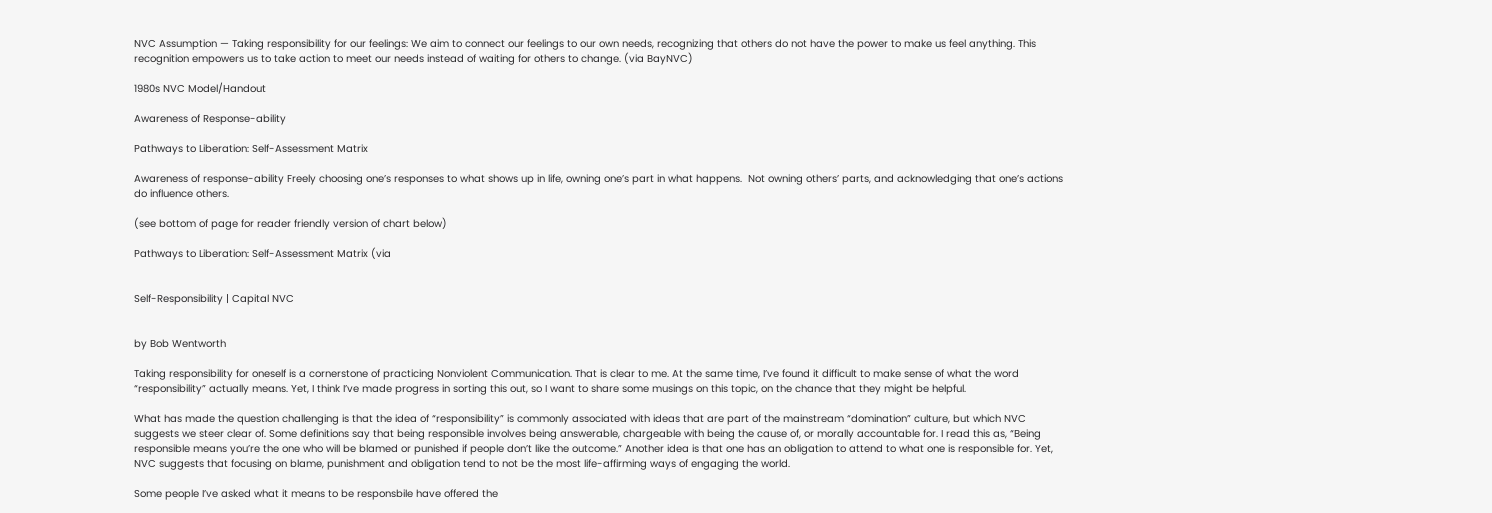NVC Assumption — Taking responsibility for our feelings: We aim to connect our feelings to our own needs, recognizing that others do not have the power to make us feel anything. This recognition empowers us to take action to meet our needs instead of waiting for others to change. (via BayNVC)

1980s NVC Model/Handout

Awareness of Response-ability

Pathways to Liberation: Self-Assessment Matrix

Awareness of response-ability Freely choosing one’s responses to what shows up in life, owning one’s part in what happens.  Not owning others’ parts, and acknowledging that one’s actions do influence others.

(see bottom of page for reader friendly version of chart below)

Pathways to Liberation: Self-Assessment Matrix (via


Self-Responsibility | Capital NVC


by Bob Wentworth

Taking responsibility for oneself is a cornerstone of practicing Nonviolent Communication. That is clear to me. At the same time, I’ve found it difficult to make sense of what the word “responsibility” actually means. Yet, I think I’ve made progress in sorting this out, so I want to share some musings on this topic, on the chance that they might be helpful.

What has made the question challenging is that the idea of “responsibility” is commonly associated with ideas that are part of the mainstream “domination” culture, but which NVC suggests we steer clear of. Some definitions say that being responsible involves being answerable, chargeable with being the cause of, or morally accountable for. I read this as, “Being responsible means you’re the one who will be blamed or punished if people don’t like the outcome.” Another idea is that one has an obligation to attend to what one is responsible for. Yet, NVC suggests that focusing on blame, punishment and obligation tend to not be the most life-affirming ways of engaging the world.

Some people I’ve asked what it means to be responsbile have offered the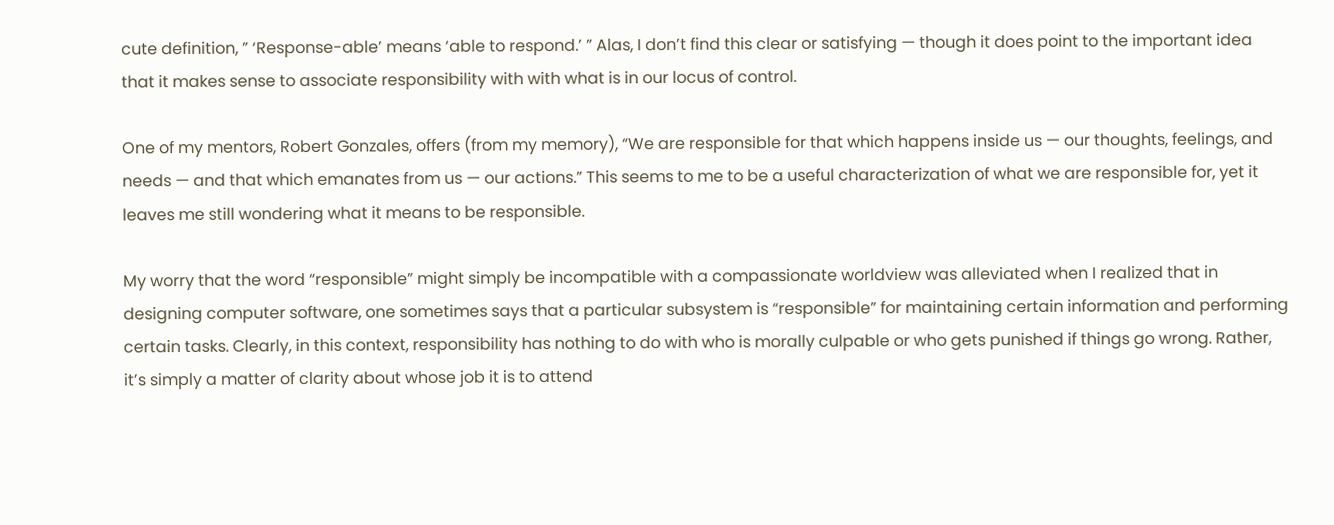cute definition, ” ‘Response-able’ means ‘able to respond.’ ” Alas, I don’t find this clear or satisfying — though it does point to the important idea that it makes sense to associate responsibility with with what is in our locus of control.

One of my mentors, Robert Gonzales, offers (from my memory), “We are responsible for that which happens inside us — our thoughts, feelings, and needs — and that which emanates from us — our actions.” This seems to me to be a useful characterization of what we are responsible for, yet it leaves me still wondering what it means to be responsible.

My worry that the word “responsible” might simply be incompatible with a compassionate worldview was alleviated when I realized that in designing computer software, one sometimes says that a particular subsystem is “responsible” for maintaining certain information and performing certain tasks. Clearly, in this context, responsibility has nothing to do with who is morally culpable or who gets punished if things go wrong. Rather, it’s simply a matter of clarity about whose job it is to attend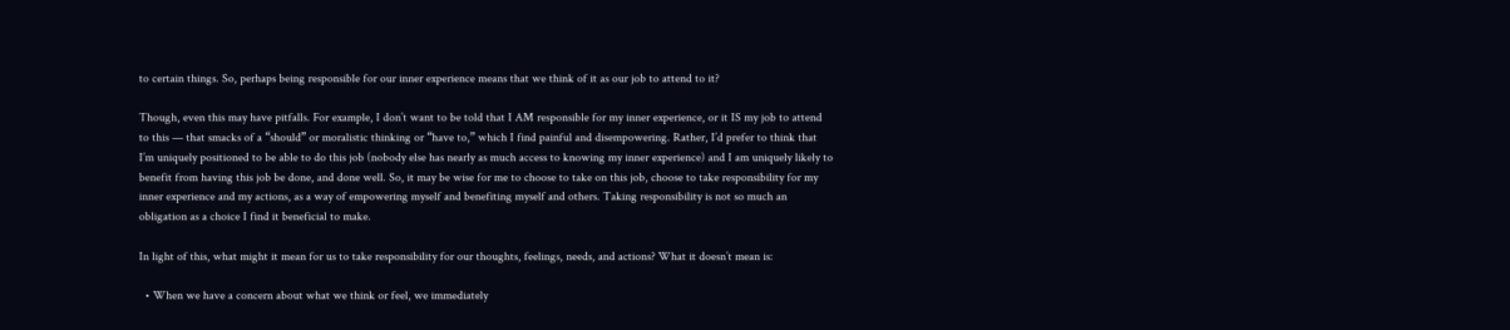to certain things. So, perhaps being responsible for our inner experience means that we think of it as our job to attend to it?

Though, even this may have pitfalls. For example, I don’t want to be told that I AM responsible for my inner experience, or it IS my job to attend to this — that smacks of a “should” or moralistic thinking or “have to,” which I find painful and disempowering. Rather, I’d prefer to think that I’m uniquely positioned to be able to do this job (nobody else has nearly as much access to knowing my inner experience) and I am uniquely likely to benefit from having this job be done, and done well. So, it may be wise for me to choose to take on this job, choose to take responsibility for my inner experience and my actions, as a way of empowering myself and benefiting myself and others. Taking responsibility is not so much an obligation as a choice I find it beneficial to make.

In light of this, what might it mean for us to take responsibility for our thoughts, feelings, needs, and actions? What it doesn’t mean is:

  • When we have a concern about what we think or feel, we immediately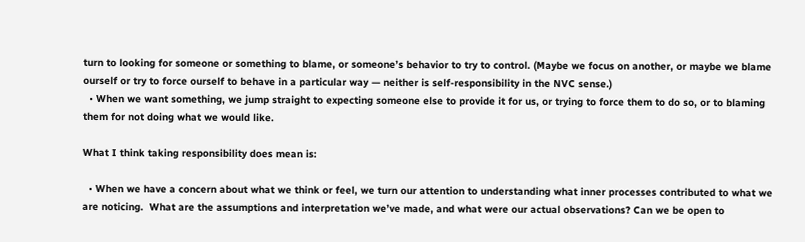turn to looking for someone or something to blame, or someone’s behavior to try to control. (Maybe we focus on another, or maybe we blame ourself or try to force ourself to behave in a particular way — neither is self-responsibility in the NVC sense.)
  • When we want something, we jump straight to expecting someone else to provide it for us, or trying to force them to do so, or to blaming them for not doing what we would like.

What I think taking responsibility does mean is:

  • When we have a concern about what we think or feel, we turn our attention to understanding what inner processes contributed to what we are noticing.  What are the assumptions and interpretation we’ve made, and what were our actual observations? Can we be open to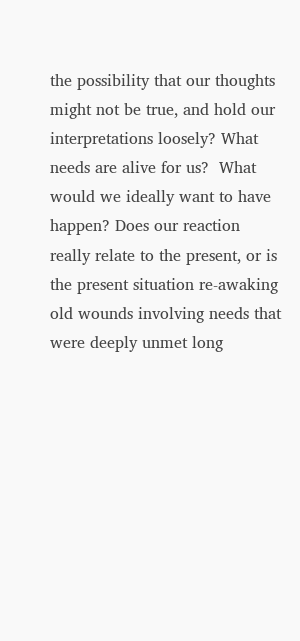the possibility that our thoughts might not be true, and hold our interpretations loosely? What needs are alive for us?  What would we ideally want to have happen? Does our reaction really relate to the present, or is the present situation re-awaking old wounds involving needs that were deeply unmet long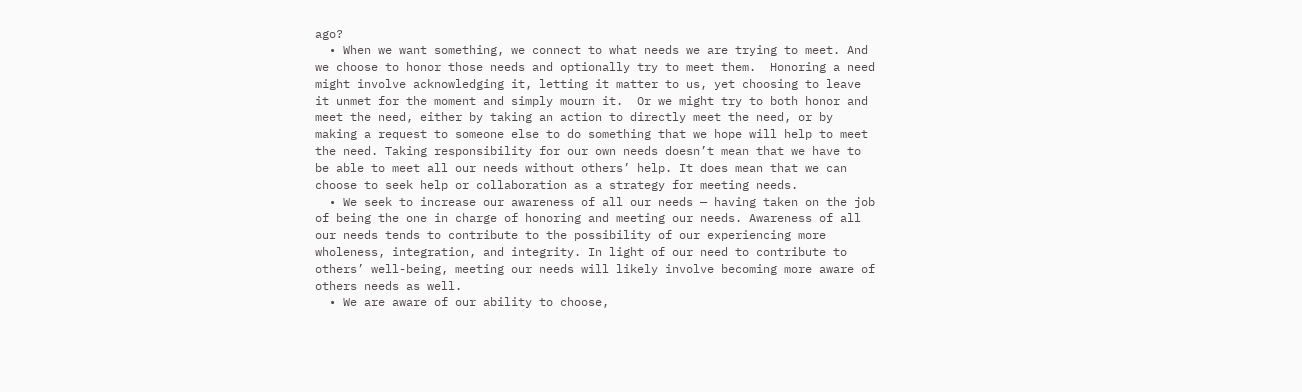ago?
  • When we want something, we connect to what needs we are trying to meet. And we choose to honor those needs and optionally try to meet them.  Honoring a need might involve acknowledging it, letting it matter to us, yet choosing to leave it unmet for the moment and simply mourn it.  Or we might try to both honor and meet the need, either by taking an action to directly meet the need, or by making a request to someone else to do something that we hope will help to meet the need. Taking responsibility for our own needs doesn’t mean that we have to be able to meet all our needs without others’ help. It does mean that we can choose to seek help or collaboration as a strategy for meeting needs.
  • We seek to increase our awareness of all our needs — having taken on the job of being the one in charge of honoring and meeting our needs. Awareness of all our needs tends to contribute to the possibility of our experiencing more wholeness, integration, and integrity. In light of our need to contribute to others’ well-being, meeting our needs will likely involve becoming more aware of others needs as well.
  • We are aware of our ability to choose,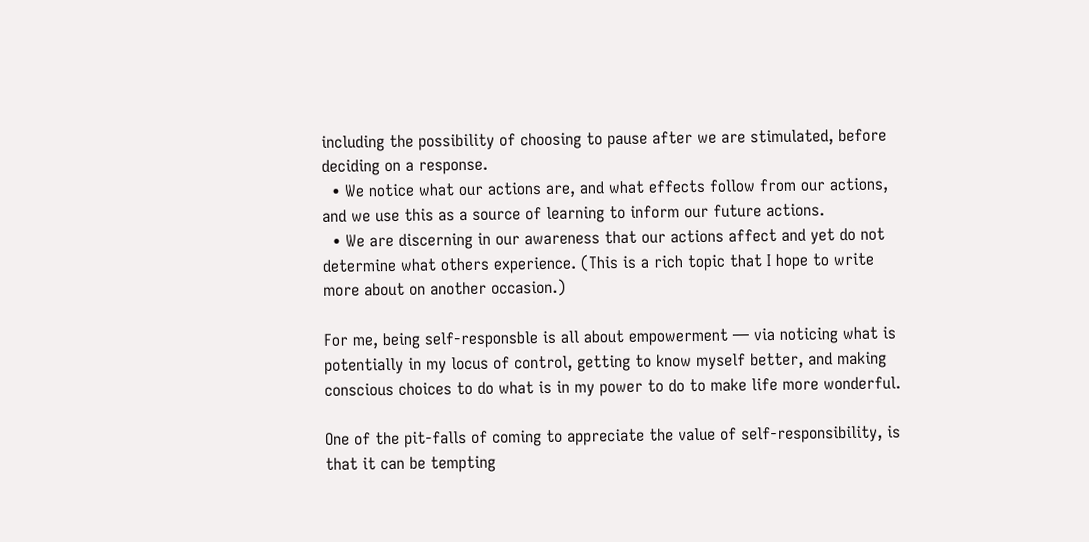including the possibility of choosing to pause after we are stimulated, before deciding on a response.
  • We notice what our actions are, and what effects follow from our actions, and we use this as a source of learning to inform our future actions.
  • We are discerning in our awareness that our actions affect and yet do not determine what others experience. (This is a rich topic that I hope to write more about on another occasion.)

For me, being self-responsble is all about empowerment — via noticing what is potentially in my locus of control, getting to know myself better, and making conscious choices to do what is in my power to do to make life more wonderful.

One of the pit-falls of coming to appreciate the value of self-responsibility, is that it can be tempting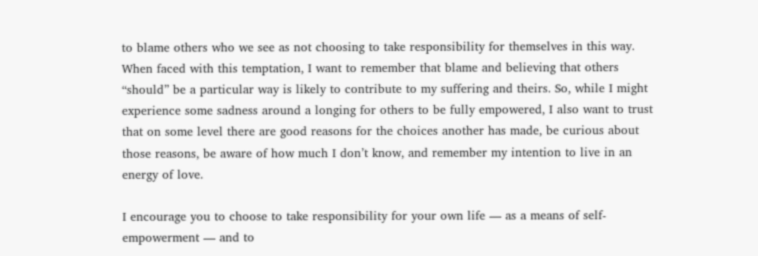to blame others who we see as not choosing to take responsibility for themselves in this way. When faced with this temptation, I want to remember that blame and believing that others “should” be a particular way is likely to contribute to my suffering and theirs. So, while I might experience some sadness around a longing for others to be fully empowered, I also want to trust that on some level there are good reasons for the choices another has made, be curious about those reasons, be aware of how much I don’t know, and remember my intention to live in an energy of love.

I encourage you to choose to take responsibility for your own life — as a means of self-empowerment — and to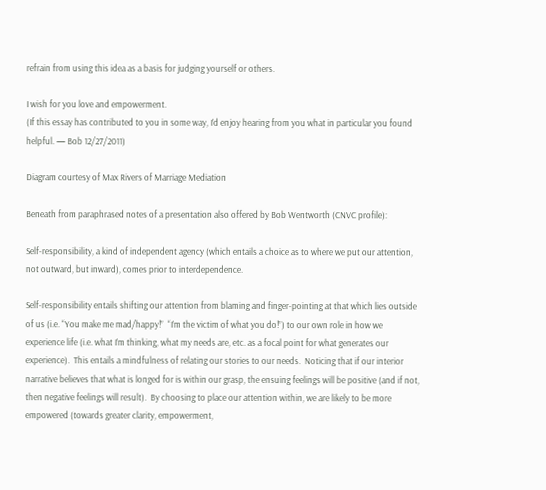refrain from using this idea as a basis for judging yourself or others.

I wish for you love and empowerment.
(If this essay has contributed to you in some way, I’d enjoy hearing from you what in particular you found helpful. — Bob 12/27/2011)

Diagram courtesy of Max Rivers of Marriage Mediation

Beneath from paraphrased notes of a presentation also offered by Bob Wentworth (CNVC profile):

Self-responsibility, a kind of independent agency (which entails a choice as to where we put our attention, not outward, but inward), comes prior to interdependence.

Self-responsibility entails shifting our attention from blaming and finger-pointing at that which lies outside of us (i.e. “You make me mad/happy!”  “I’m the victim of what you do!”) to our own role in how we experience life (i.e. what I’m thinking, what my needs are, etc. as a focal point for what generates our experience).  This entails a mindfulness of relating our stories to our needs.  Noticing that if our interior narrative believes that what is longed for is within our grasp, the ensuing feelings will be positive (and if not, then negative feelings will result).  By choosing to place our attention within, we are likely to be more empowered (towards greater clarity, empowerment,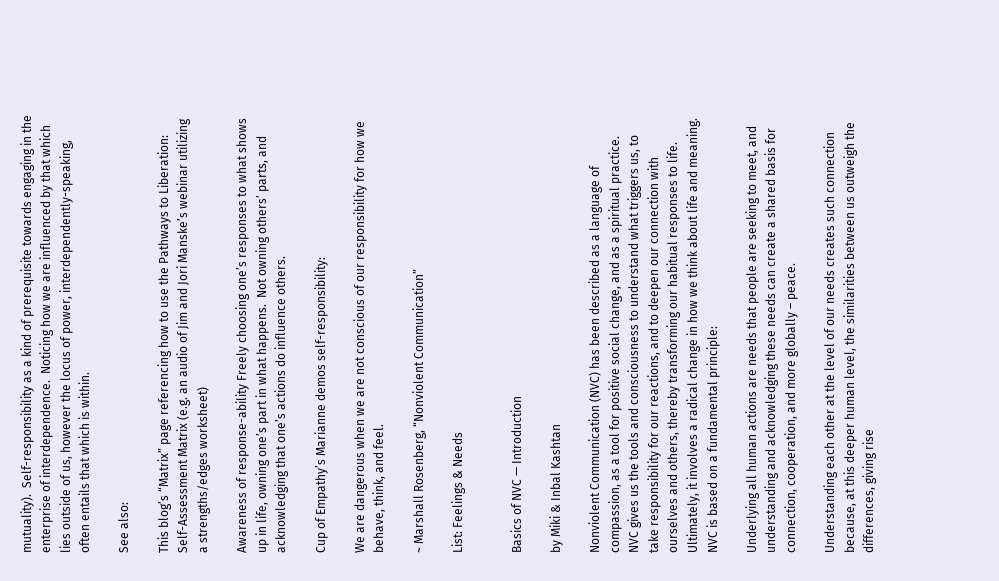mutuality).  Self-responsibility as a kind of prerequisite towards engaging in the enterprise of interdependence.  Noticing how we are influenced by that which lies outside of us, however the locus of power, interdependently-speaking, often entails that which is within.

See also:

This blog’s “Matrix” page referencing how to use the Pathways to Liberation: Self-Assessment Matrix (e.g. an audio of Jim and Jori Manske’s webinar utilizing a strengths/edges worksheet)

Awareness of response-ability Freely choosing one’s responses to what shows up in life, owning one’s part in what happens.  Not owning others’ parts, and acknowledging that one’s actions do influence others.

Cup of Empathy’s Marianne demos self-responsibility:

We are dangerous when we are not conscious of our responsibility for how we behave, think, and feel.

~ Marshall Rosenberg, “Nonviolent Communication”

List: Feelings & Needs


Basics of NVC — Introduction

by Miki & Inbal Kashtan

Nonviolent Communication (NVC) has been described as a language of compassion, as a tool for positive social change, and as a spiritual practice. NVC gives us the tools and consciousness to understand what triggers us, to take responsibility for our reactions, and to deepen our connection with ourselves and others, thereby transforming our habitual responses to life. Ultimately, it involves a radical change in how we think about life and meaning. NVC is based on a fundamental principle:

Underlying all human actions are needs that people are seeking to meet, and understanding and acknowledging these needs can create a shared basis for connection, cooperation, and more globally – peace.

Understanding each other at the level of our needs creates such connection because, at this deeper human level, the similarities between us outweigh the differences, giving rise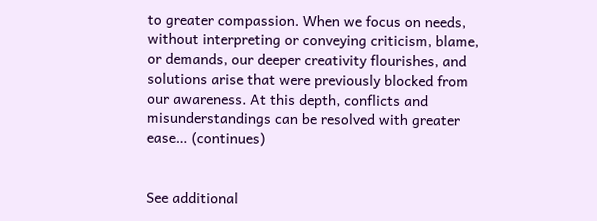to greater compassion. When we focus on needs, without interpreting or conveying criticism, blame, or demands, our deeper creativity flourishes, and solutions arise that were previously blocked from our awareness. At this depth, conflicts and misunderstandings can be resolved with greater ease… (continues)


See additional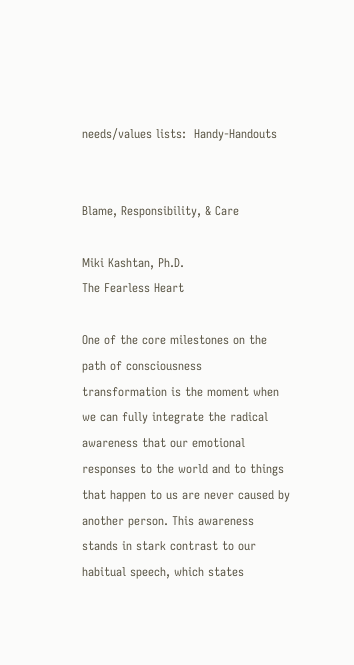needs/values lists:  Handy-Handouts


Blame, Responsibility, & Care

Miki Kashtan, Ph.D.
The Fearless Heart

One of the core milestones on the path of consciousness transformation is the moment when we can fully integrate the radical awareness that our emotional responses to the world and to things that happen to us are never caused by another person. This awareness stands in stark contrast to our habitual speech, which states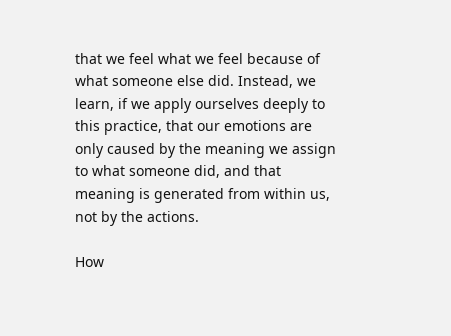that we feel what we feel because of what someone else did. Instead, we learn, if we apply ourselves deeply to this practice, that our emotions are only caused by the meaning we assign to what someone did, and that meaning is generated from within us, not by the actions.

How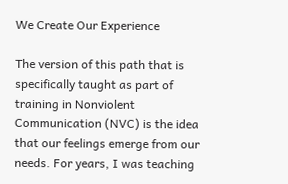We Create Our Experience

The version of this path that is specifically taught as part of training in Nonviolent Communication (NVC) is the idea that our feelings emerge from our needs. For years, I was teaching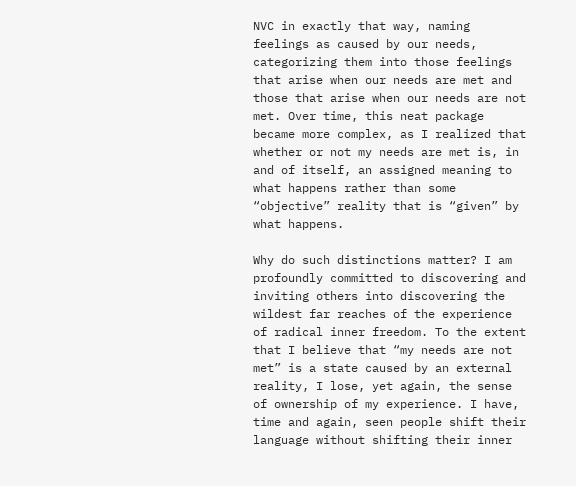NVC in exactly that way, naming feelings as caused by our needs, categorizing them into those feelings that arise when our needs are met and those that arise when our needs are not met. Over time, this neat package became more complex, as I realized that whether or not my needs are met is, in and of itself, an assigned meaning to what happens rather than some “objective” reality that is “given” by what happens.

Why do such distinctions matter? I am profoundly committed to discovering and inviting others into discovering the wildest far reaches of the experience of radical inner freedom. To the extent that I believe that “my needs are not met” is a state caused by an external reality, I lose, yet again, the sense of ownership of my experience. I have, time and again, seen people shift their language without shifting their inner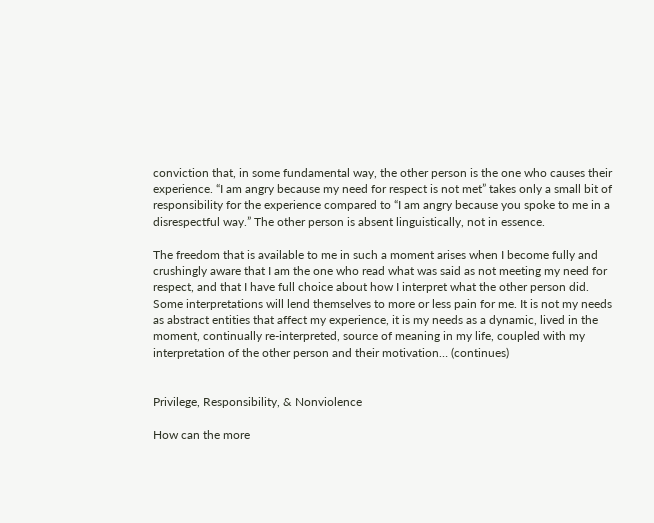conviction that, in some fundamental way, the other person is the one who causes their experience. “I am angry because my need for respect is not met” takes only a small bit of responsibility for the experience compared to “I am angry because you spoke to me in a disrespectful way.” The other person is absent linguistically, not in essence.

The freedom that is available to me in such a moment arises when I become fully and crushingly aware that I am the one who read what was said as not meeting my need for respect, and that I have full choice about how I interpret what the other person did. Some interpretations will lend themselves to more or less pain for me. It is not my needs as abstract entities that affect my experience, it is my needs as a dynamic, lived in the moment, continually re-interpreted, source of meaning in my life, coupled with my interpretation of the other person and their motivation… (continues)


Privilege, Responsibility, & Nonviolence

How can the more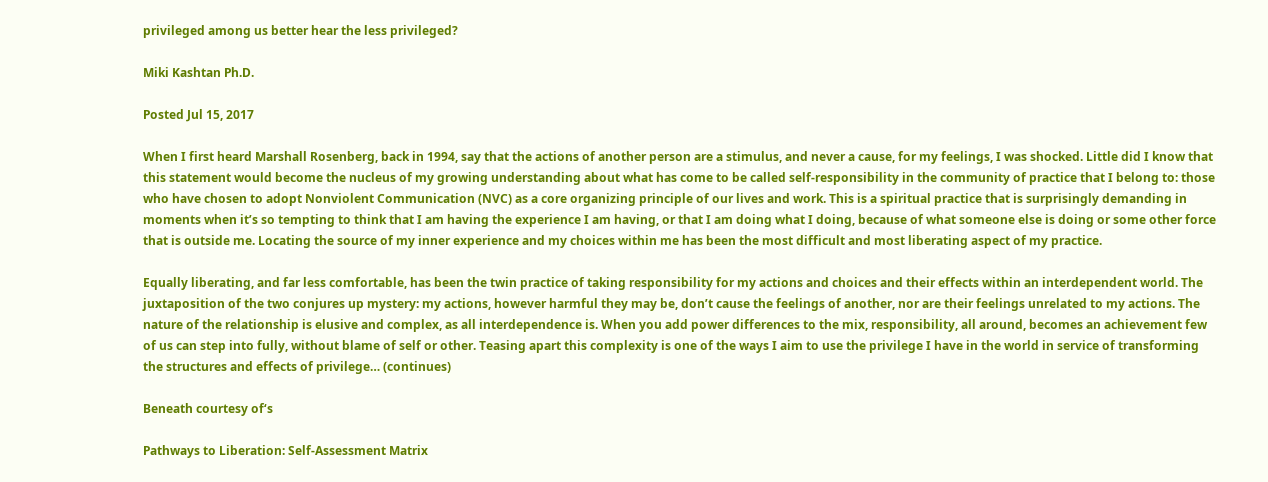privileged among us better hear the less privileged?

Miki Kashtan Ph.D.

Posted Jul 15, 2017

When I first heard Marshall Rosenberg, back in 1994, say that the actions of another person are a stimulus, and never a cause, for my feelings, I was shocked. Little did I know that this statement would become the nucleus of my growing understanding about what has come to be called self-responsibility in the community of practice that I belong to: those who have chosen to adopt Nonviolent Communication (NVC) as a core organizing principle of our lives and work. This is a spiritual practice that is surprisingly demanding in moments when it’s so tempting to think that I am having the experience I am having, or that I am doing what I doing, because of what someone else is doing or some other force that is outside me. Locating the source of my inner experience and my choices within me has been the most difficult and most liberating aspect of my practice.

Equally liberating, and far less comfortable, has been the twin practice of taking responsibility for my actions and choices and their effects within an interdependent world. The juxtaposition of the two conjures up mystery: my actions, however harmful they may be, don’t cause the feelings of another, nor are their feelings unrelated to my actions. The nature of the relationship is elusive and complex, as all interdependence is. When you add power differences to the mix, responsibility, all around, becomes an achievement few of us can step into fully, without blame of self or other. Teasing apart this complexity is one of the ways I aim to use the privilege I have in the world in service of transforming the structures and effects of privilege… (continues)

Beneath courtesy of‘s

Pathways to Liberation: Self-Assessment Matrix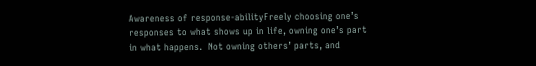Awareness of response-abilityFreely choosing one’s responses to what shows up in life, owning one’s part in what happens.  Not owning others’ parts, and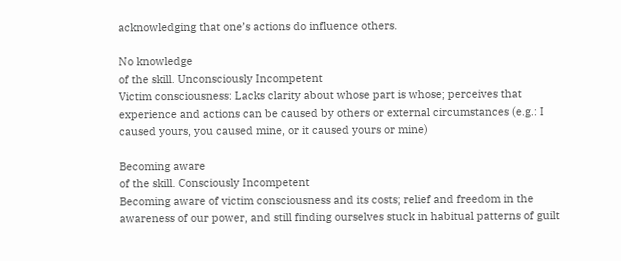acknowledging that one’s actions do influence others.

No knowledge
of the skill. Unconsciously Incompetent
Victim consciousness: Lacks clarity about whose part is whose; perceives that experience and actions can be caused by others or external circumstances (e.g.: I caused yours, you caused mine, or it caused yours or mine)

Becoming aware
of the skill. Consciously Incompetent
Becoming aware of victim consciousness and its costs; relief and freedom in the awareness of our power, and still finding ourselves stuck in habitual patterns of guilt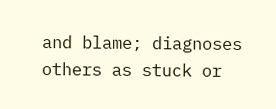and blame; diagnoses others as stuck or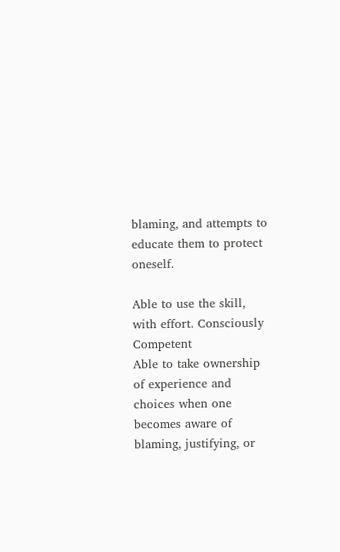blaming, and attempts to educate them to protect oneself.

Able to use the skill, with effort. Consciously Competent
Able to take ownership of experience and choices when one becomes aware of blaming, justifying, or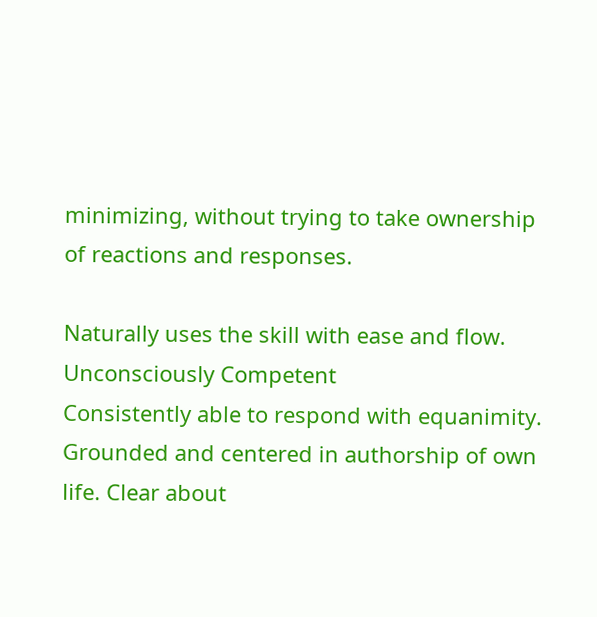minimizing, without trying to take ownership of reactions and responses.

Naturally uses the skill with ease and flow. Unconsciously Competent
Consistently able to respond with equanimity. Grounded and centered in authorship of own life. Clear about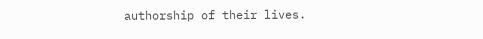authorship of their lives.